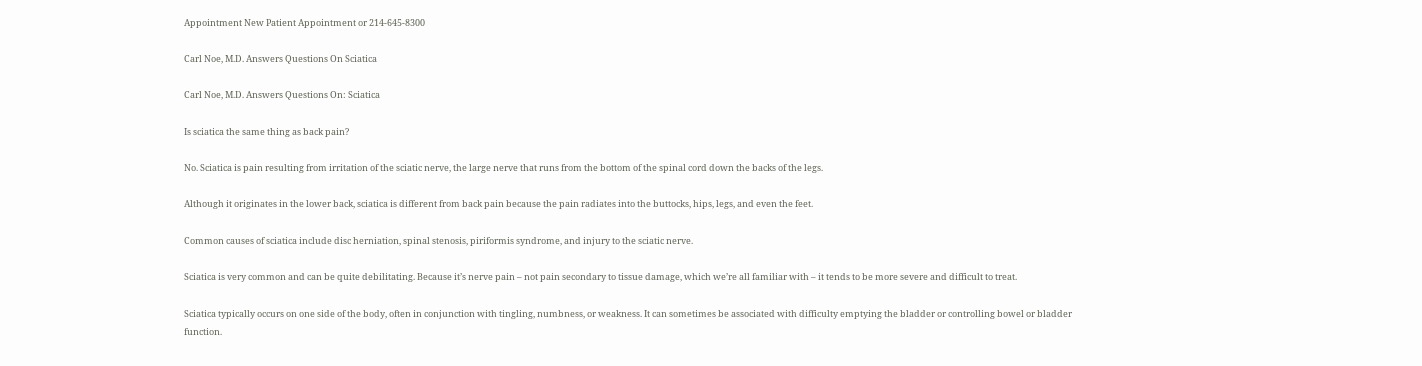Appointment New Patient Appointment or 214-645-8300

Carl Noe, M.D. Answers Questions On Sciatica

Carl Noe, M.D. Answers Questions On: Sciatica

Is sciatica the same thing as back pain?

No. Sciatica is pain resulting from irritation of the sciatic nerve, the large nerve that runs from the bottom of the spinal cord down the backs of the legs.

Although it originates in the lower back, sciatica is different from back pain because the pain radiates into the buttocks, hips, legs, and even the feet.

Common causes of sciatica include disc herniation, spinal stenosis, piriformis syndrome, and injury to the sciatic nerve.

Sciatica is very common and can be quite debilitating. Because it’s nerve pain – not pain secondary to tissue damage, which we’re all familiar with – it tends to be more severe and difficult to treat.

Sciatica typically occurs on one side of the body, often in conjunction with tingling, numbness, or weakness. It can sometimes be associated with difficulty emptying the bladder or controlling bowel or bladder function.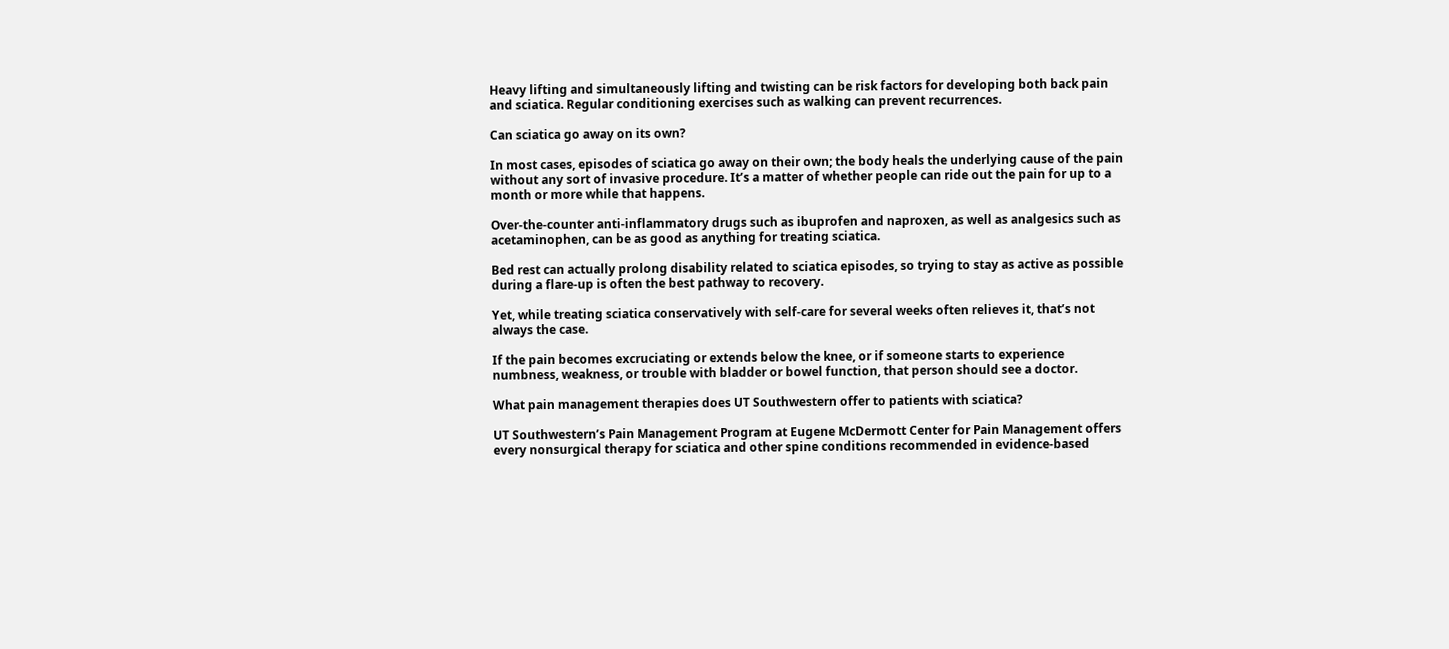Heavy lifting and simultaneously lifting and twisting can be risk factors for developing both back pain and sciatica. Regular conditioning exercises such as walking can prevent recurrences.

Can sciatica go away on its own?

In most cases, episodes of sciatica go away on their own; the body heals the underlying cause of the pain without any sort of invasive procedure. It’s a matter of whether people can ride out the pain for up to a month or more while that happens.

Over-the-counter anti-inflammatory drugs such as ibuprofen and naproxen, as well as analgesics such as acetaminophen, can be as good as anything for treating sciatica.

Bed rest can actually prolong disability related to sciatica episodes, so trying to stay as active as possible during a flare-up is often the best pathway to recovery.

Yet, while treating sciatica conservatively with self-care for several weeks often relieves it, that’s not always the case.

If the pain becomes excruciating or extends below the knee, or if someone starts to experience numbness, weakness, or trouble with bladder or bowel function, that person should see a doctor.

What pain management therapies does UT Southwestern offer to patients with sciatica?

UT Southwestern’s Pain Management Program at Eugene McDermott Center for Pain Management offers every nonsurgical therapy for sciatica and other spine conditions recommended in evidence-based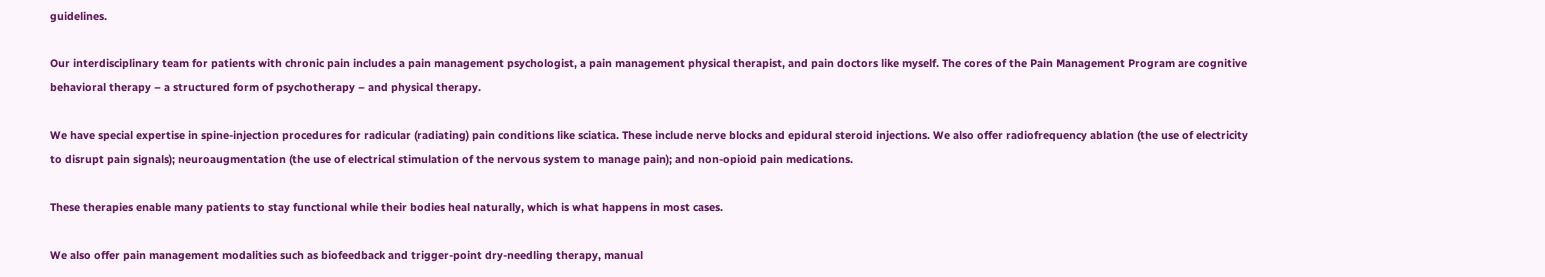guidelines.

Our interdisciplinary team for patients with chronic pain includes a pain management psychologist, a pain management physical therapist, and pain doctors like myself. The cores of the Pain Management Program are cognitive behavioral therapy – a structured form of psychotherapy – and physical therapy.

We have special expertise in spine-injection procedures for radicular (radiating) pain conditions like sciatica. These include nerve blocks and epidural steroid injections. We also offer radiofrequency ablation (the use of electricity to disrupt pain signals); neuroaugmentation (the use of electrical stimulation of the nervous system to manage pain); and non-opioid pain medications.

These therapies enable many patients to stay functional while their bodies heal naturally, which is what happens in most cases.

We also offer pain management modalities such as biofeedback and trigger-point dry-needling therapy, manual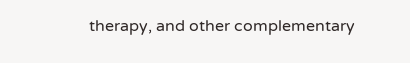therapy, and other complementary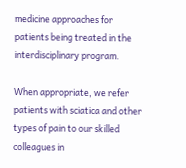medicine approaches for patients being treated in the interdisciplinary program.

When appropriate, we refer patients with sciatica and other types of pain to our skilled colleagues in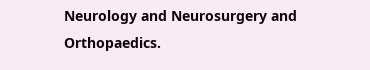Neurology and Neurosurgery and Orthopaedics.